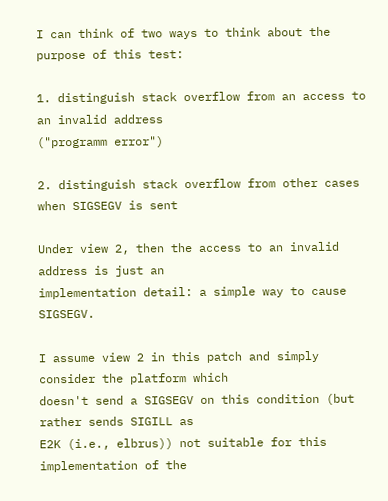I can think of two ways to think about the purpose of this test:

1. distinguish stack overflow from an access to an invalid address
("programm error")

2. distinguish stack overflow from other cases when SIGSEGV is sent

Under view 2, then the access to an invalid address is just an
implementation detail: a simple way to cause SIGSEGV.

I assume view 2 in this patch and simply consider the platform which
doesn't send a SIGSEGV on this condition (but rather sends SIGILL as
E2K (i.e., elbrus)) not suitable for this implementation of the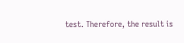test. Therefore, the result is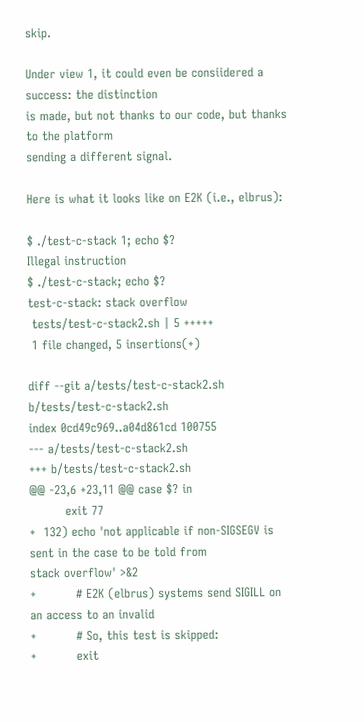skip.

Under view 1, it could even be consiidered a success: the distinction
is made, but not thanks to our code, but thanks to the platform
sending a different signal.

Here is what it looks like on E2K (i.e., elbrus):

$ ./test-c-stack 1; echo $?
Illegal instruction
$ ./test-c-stack; echo $?
test-c-stack: stack overflow
 tests/test-c-stack2.sh | 5 +++++
 1 file changed, 5 insertions(+)

diff --git a/tests/test-c-stack2.sh b/tests/test-c-stack2.sh
index 0cd49c969..a04d861cd 100755
--- a/tests/test-c-stack2.sh
+++ b/tests/test-c-stack2.sh
@@ -23,6 +23,11 @@ case $? in
         exit 77
+  132) echo 'not applicable if non-SIGSEGV is sent in the case to be told from
stack overflow' >&2
+          # E2K (elbrus) systems send SIGILL on an access to an invalid
+          # So, this test is skipped:
+          exit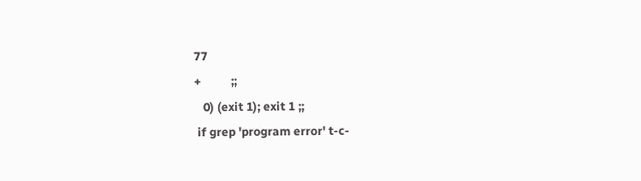77
+          ;;
   0) (exit 1); exit 1 ;;
 if grep 'program error' t-c-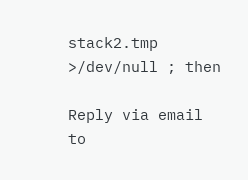stack2.tmp >/dev/null ; then

Reply via email to